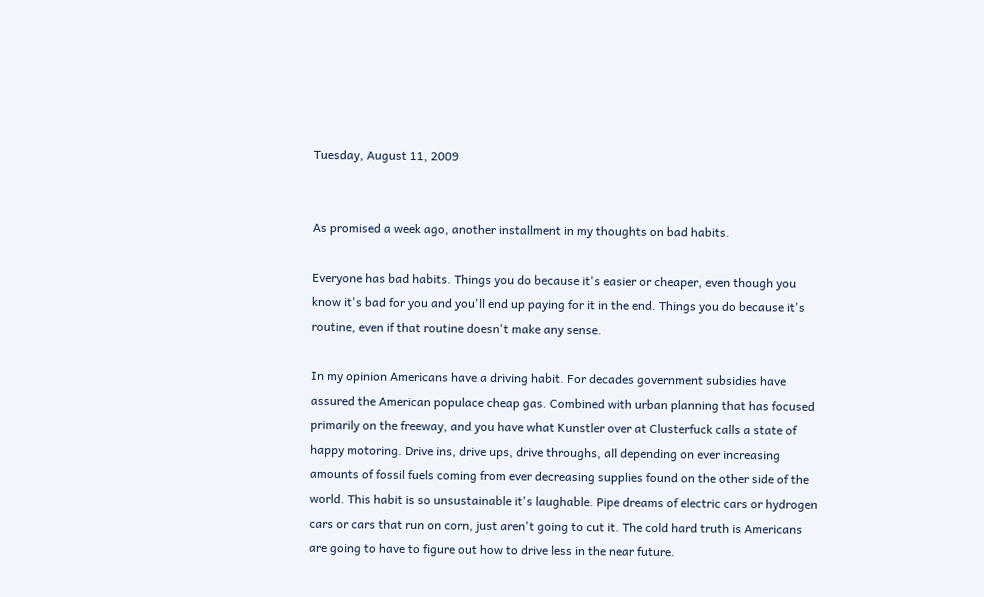Tuesday, August 11, 2009


As promised a week ago, another installment in my thoughts on bad habits.

Everyone has bad habits. Things you do because it's easier or cheaper, even though you know it's bad for you and you'll end up paying for it in the end. Things you do because it's routine, even if that routine doesn't make any sense.

In my opinion Americans have a driving habit. For decades government subsidies have assured the American populace cheap gas. Combined with urban planning that has focused primarily on the freeway, and you have what Kunstler over at Clusterfuck calls a state of happy motoring. Drive ins, drive ups, drive throughs, all depending on ever increasing amounts of fossil fuels coming from ever decreasing supplies found on the other side of the world. This habit is so unsustainable it's laughable. Pipe dreams of electric cars or hydrogen cars or cars that run on corn, just aren't going to cut it. The cold hard truth is Americans are going to have to figure out how to drive less in the near future.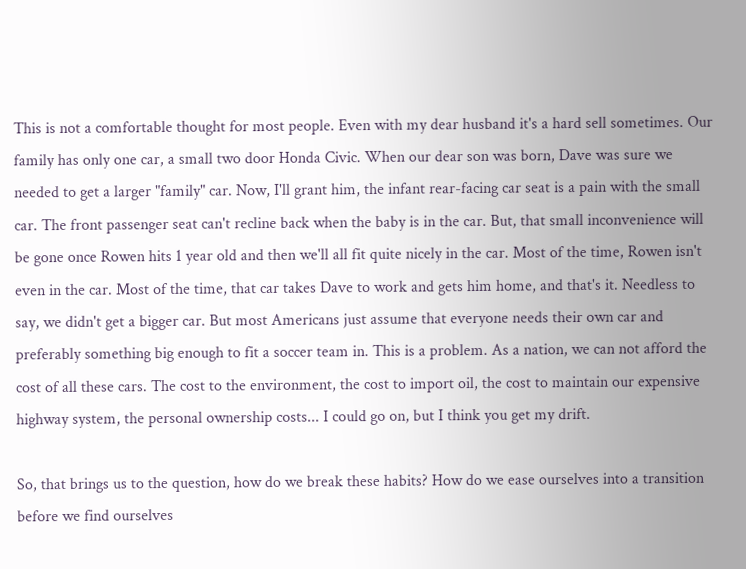This is not a comfortable thought for most people. Even with my dear husband it's a hard sell sometimes. Our family has only one car, a small two door Honda Civic. When our dear son was born, Dave was sure we needed to get a larger "family" car. Now, I'll grant him, the infant rear-facing car seat is a pain with the small car. The front passenger seat can't recline back when the baby is in the car. But, that small inconvenience will be gone once Rowen hits 1 year old and then we'll all fit quite nicely in the car. Most of the time, Rowen isn't even in the car. Most of the time, that car takes Dave to work and gets him home, and that's it. Needless to say, we didn't get a bigger car. But most Americans just assume that everyone needs their own car and preferably something big enough to fit a soccer team in. This is a problem. As a nation, we can not afford the cost of all these cars. The cost to the environment, the cost to import oil, the cost to maintain our expensive highway system, the personal ownership costs... I could go on, but I think you get my drift.

So, that brings us to the question, how do we break these habits? How do we ease ourselves into a transition before we find ourselves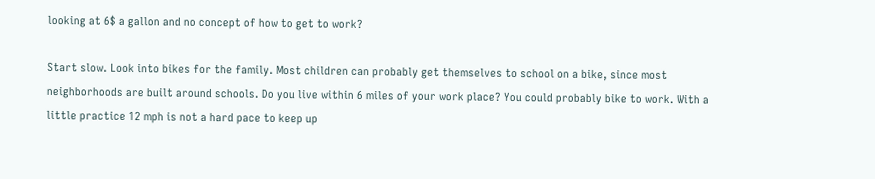looking at 6$ a gallon and no concept of how to get to work?

Start slow. Look into bikes for the family. Most children can probably get themselves to school on a bike, since most neighborhoods are built around schools. Do you live within 6 miles of your work place? You could probably bike to work. With a little practice 12 mph is not a hard pace to keep up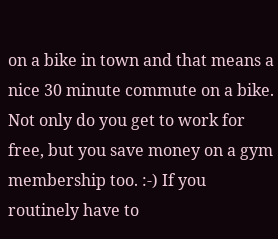on a bike in town and that means a nice 30 minute commute on a bike. Not only do you get to work for free, but you save money on a gym membership too. :-) If you routinely have to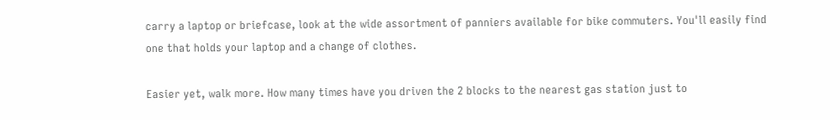carry a laptop or briefcase, look at the wide assortment of panniers available for bike commuters. You'll easily find one that holds your laptop and a change of clothes.

Easier yet, walk more. How many times have you driven the 2 blocks to the nearest gas station just to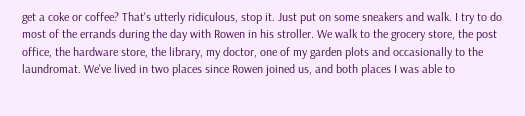get a coke or coffee? That's utterly ridiculous, stop it. Just put on some sneakers and walk. I try to do most of the errands during the day with Rowen in his stroller. We walk to the grocery store, the post office, the hardware store, the library, my doctor, one of my garden plots and occasionally to the laundromat. We've lived in two places since Rowen joined us, and both places I was able to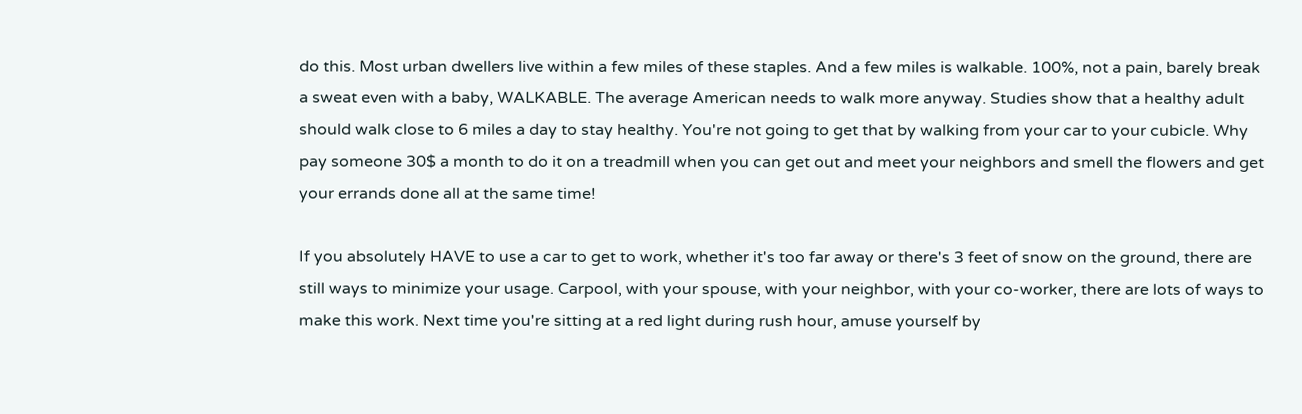do this. Most urban dwellers live within a few miles of these staples. And a few miles is walkable. 100%, not a pain, barely break a sweat even with a baby, WALKABLE. The average American needs to walk more anyway. Studies show that a healthy adult should walk close to 6 miles a day to stay healthy. You're not going to get that by walking from your car to your cubicle. Why pay someone 30$ a month to do it on a treadmill when you can get out and meet your neighbors and smell the flowers and get your errands done all at the same time!

If you absolutely HAVE to use a car to get to work, whether it's too far away or there's 3 feet of snow on the ground, there are still ways to minimize your usage. Carpool, with your spouse, with your neighbor, with your co-worker, there are lots of ways to make this work. Next time you're sitting at a red light during rush hour, amuse yourself by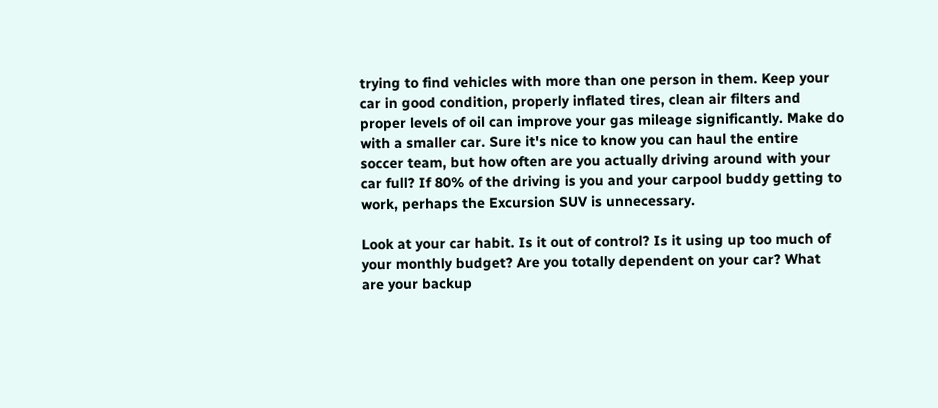trying to find vehicles with more than one person in them. Keep your car in good condition, properly inflated tires, clean air filters and proper levels of oil can improve your gas mileage significantly. Make do with a smaller car. Sure it's nice to know you can haul the entire soccer team, but how often are you actually driving around with your car full? If 80% of the driving is you and your carpool buddy getting to work, perhaps the Excursion SUV is unnecessary.

Look at your car habit. Is it out of control? Is it using up too much of your monthly budget? Are you totally dependent on your car? What are your backup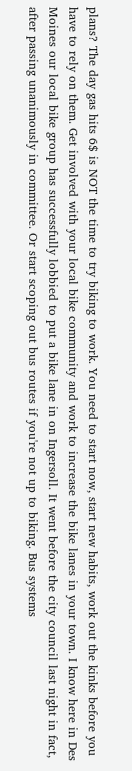plans? The day gas hits 6$ is NOT the time to try biking to work. You need to start now, start new habits, work out the kinks before you have to rely on them. Get involved with your local bike community and work to increase the bike lanes in your town. I know here in Des Moines our local bike group has successfully lobbied to put a bike lane in on Ingersoll. It went before the city council last night in fact, after passing unanimously in committee. Or start scoping out bus routes if you're not up to biking. Bus systems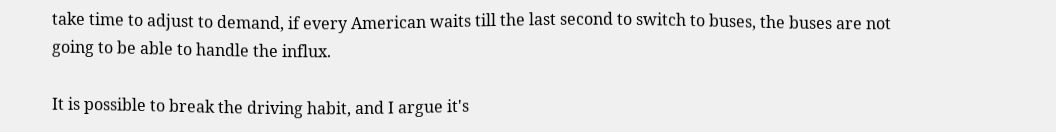take time to adjust to demand, if every American waits till the last second to switch to buses, the buses are not going to be able to handle the influx.

It is possible to break the driving habit, and I argue it's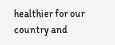healthier for our country and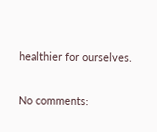healthier for ourselves.

No comments: